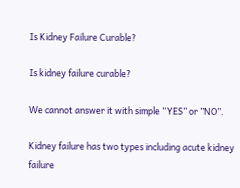Is Kidney Failure Curable?

Is kidney failure curable?

We cannot answer it with simple “YES” or ”NO”.

Kidney failure has two types including acute kidney failure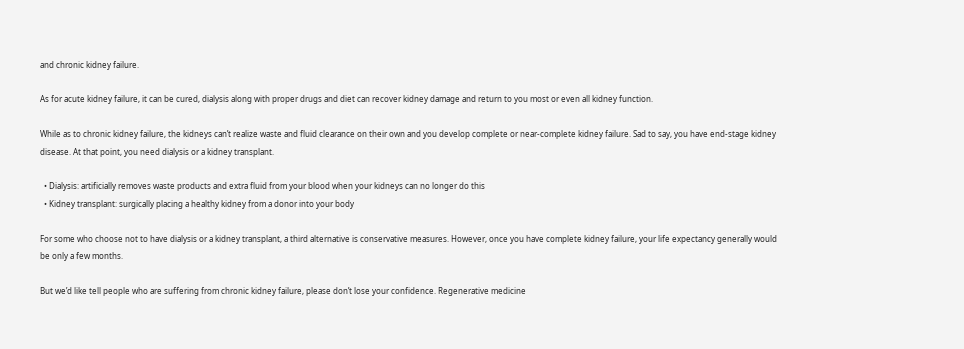and chronic kidney failure.

As for acute kidney failure, it can be cured, dialysis along with proper drugs and diet can recover kidney damage and return to you most or even all kidney function.

While as to chronic kidney failure, the kidneys can’t realize waste and fluid clearance on their own and you develop complete or near-complete kidney failure. Sad to say, you have end-stage kidney disease. At that point, you need dialysis or a kidney transplant.

  • Dialysis: artificially removes waste products and extra fluid from your blood when your kidneys can no longer do this
  • Kidney transplant: surgically placing a healthy kidney from a donor into your body

For some who choose not to have dialysis or a kidney transplant, a third alternative is conservative measures. However, once you have complete kidney failure, your life expectancy generally would be only a few months.

But we’d like tell people who are suffering from chronic kidney failure, please don’t lose your confidence. Regenerative medicine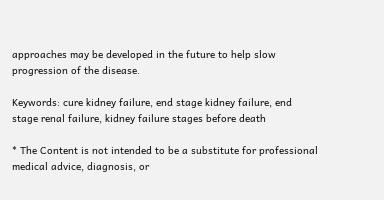approaches may be developed in the future to help slow progression of the disease.

Keywords: cure kidney failure, end stage kidney failure, end stage renal failure, kidney failure stages before death

* The Content is not intended to be a substitute for professional medical advice, diagnosis, or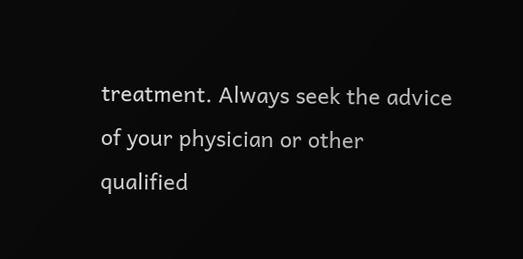treatment. Always seek the advice of your physician or other qualified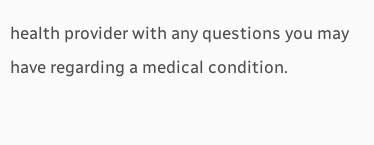health provider with any questions you may have regarding a medical condition.